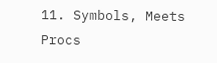11. Symbols, Meets Procs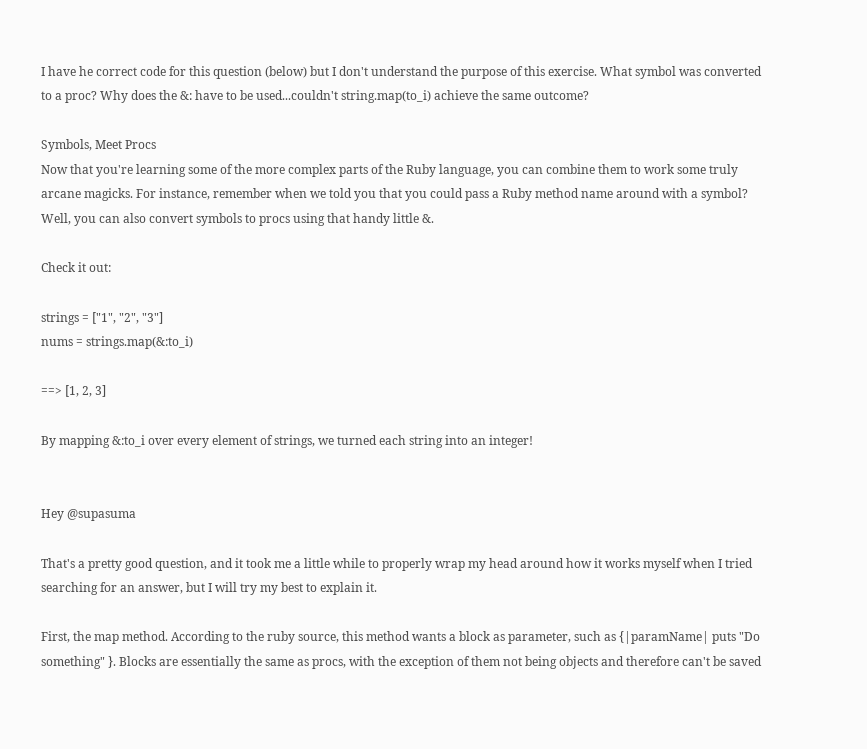I have he correct code for this question (below) but I don't understand the purpose of this exercise. What symbol was converted to a proc? Why does the &: have to be used...couldn't string.map(to_i) achieve the same outcome?

Symbols, Meet Procs
Now that you're learning some of the more complex parts of the Ruby language, you can combine them to work some truly arcane magicks. For instance, remember when we told you that you could pass a Ruby method name around with a symbol? Well, you can also convert symbols to procs using that handy little &.

Check it out:

strings = ["1", "2", "3"]
nums = strings.map(&:to_i)

==> [1, 2, 3]

By mapping &:to_i over every element of strings, we turned each string into an integer!


Hey @supasuma

That's a pretty good question, and it took me a little while to properly wrap my head around how it works myself when I tried searching for an answer, but I will try my best to explain it.

First, the map method. According to the ruby source, this method wants a block as parameter, such as {|paramName| puts "Do something" }. Blocks are essentially the same as procs, with the exception of them not being objects and therefore can't be saved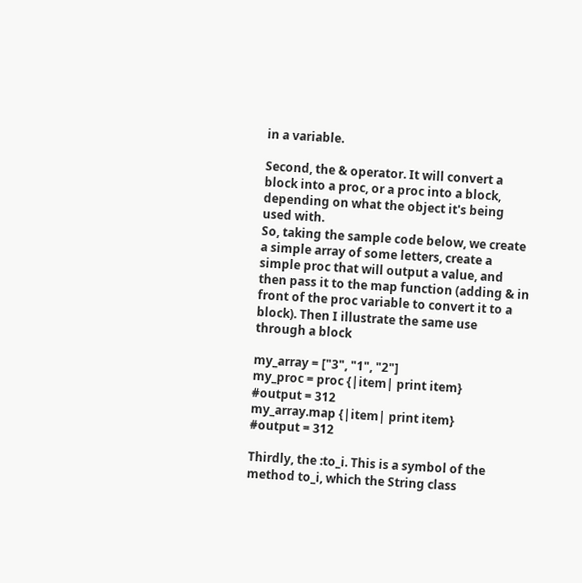in a variable.

Second, the & operator. It will convert a block into a proc, or a proc into a block, depending on what the object it's being used with.
So, taking the sample code below, we create a simple array of some letters, create a simple proc that will output a value, and then pass it to the map function (adding & in front of the proc variable to convert it to a block). Then I illustrate the same use through a block

my_array = ["3", "1", "2"]
my_proc = proc {|item| print item}
#output = 312
my_array.map {|item| print item}
#output = 312

Thirdly, the :to_i. This is a symbol of the method to_i, which the String class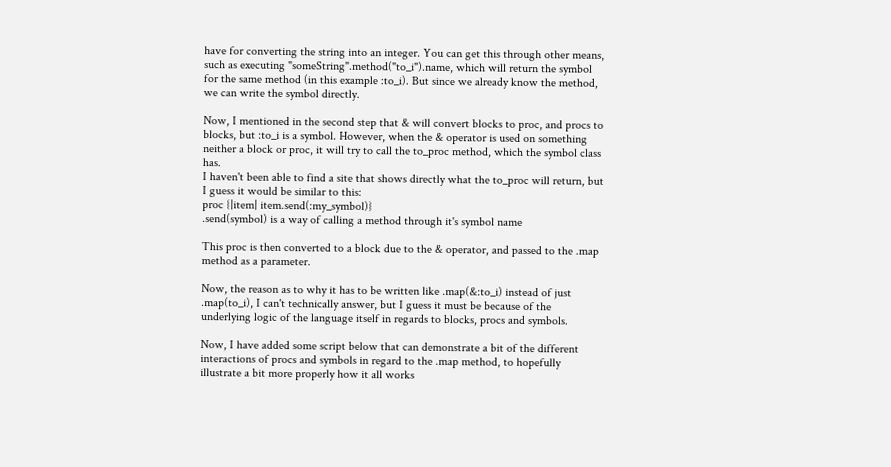have for converting the string into an integer. You can get this through other means, such as executing "someString".method("to_i").name, which will return the symbol for the same method (in this example :to_i). But since we already know the method, we can write the symbol directly.

Now, I mentioned in the second step that & will convert blocks to proc, and procs to blocks, but :to_i is a symbol. However, when the & operator is used on something neither a block or proc, it will try to call the to_proc method, which the symbol class has.
I haven't been able to find a site that shows directly what the to_proc will return, but I guess it would be similar to this:
proc {|item| item.send(:my_symbol)}
.send(symbol) is a way of calling a method through it's symbol name

This proc is then converted to a block due to the & operator, and passed to the .map method as a parameter.

Now, the reason as to why it has to be written like .map(&:to_i) instead of just .map(to_i), I can't technically answer, but I guess it must be because of the underlying logic of the language itself in regards to blocks, procs and symbols.

Now, I have added some script below that can demonstrate a bit of the different interactions of procs and symbols in regard to the .map method, to hopefully illustrate a bit more properly how it all works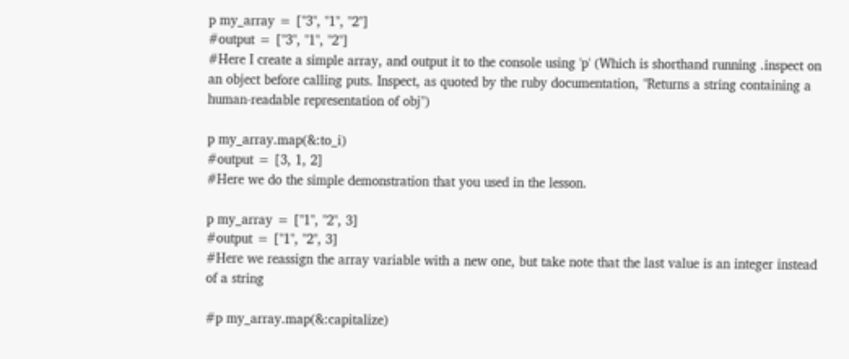p my_array = ["3", "1", "2"]
#output = ["3", "1", "2"]
#Here I create a simple array, and output it to the console using 'p' (Which is shorthand running .inspect on an object before calling puts. Inspect, as quoted by the ruby documentation, "Returns a string containing a human-readable representation of obj")

p my_array.map(&:to_i)
#output = [3, 1, 2]
#Here we do the simple demonstration that you used in the lesson.

p my_array = ["1", "2", 3]
#output = ["1", "2", 3]
#Here we reassign the array variable with a new one, but take note that the last value is an integer instead of a string

#p my_array.map(&:capitalize)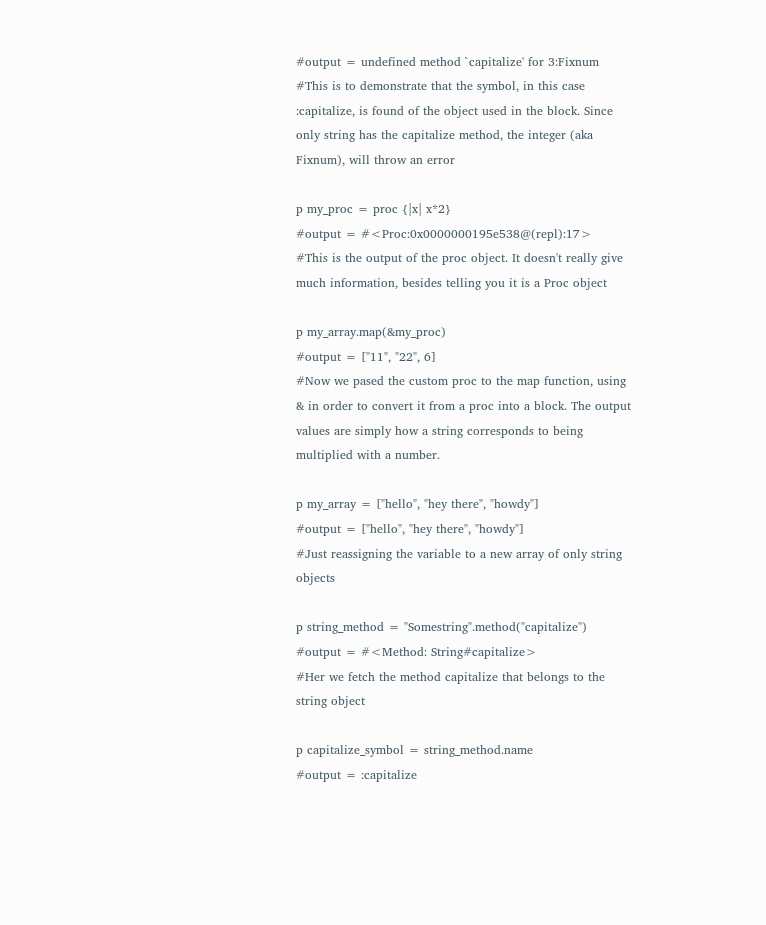#output = undefined method `capitalize' for 3:Fixnum
#This is to demonstrate that the symbol, in this case :capitalize, is found of the object used in the block. Since only string has the capitalize method, the integer (aka Fixnum), will throw an error

p my_proc = proc {|x| x*2}
#output = #<Proc:0x0000000195e538@(repl):17>
#This is the output of the proc object. It doesn't really give much information, besides telling you it is a Proc object

p my_array.map(&my_proc)
#output = ["11", "22", 6]
#Now we pased the custom proc to the map function, using & in order to convert it from a proc into a block. The output values are simply how a string corresponds to being multiplied with a number.

p my_array = ["hello", "hey there", "howdy"]
#output = ["hello", "hey there", "howdy"]
#Just reassigning the variable to a new array of only string objects

p string_method = "Somestring".method("capitalize")
#output = #<Method: String#capitalize>
#Her we fetch the method capitalize that belongs to the string object

p capitalize_symbol = string_method.name
#output = :capitalize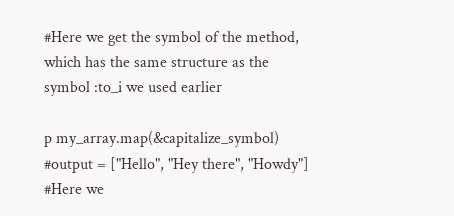#Here we get the symbol of the method, which has the same structure as the symbol :to_i we used earlier

p my_array.map(&capitalize_symbol)
#output = ["Hello", "Hey there", "Howdy"]
#Here we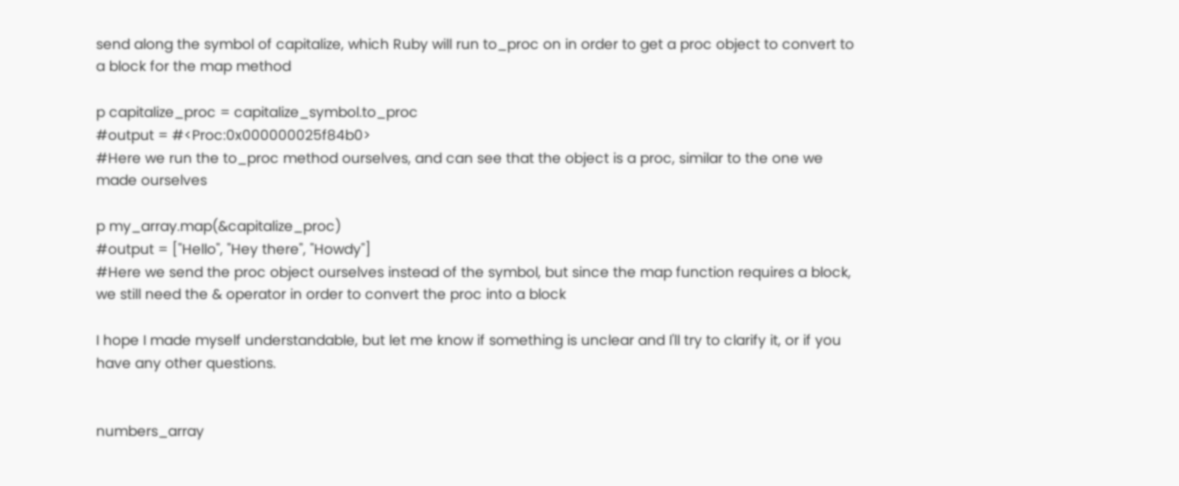send along the symbol of capitalize, which Ruby will run to_proc on in order to get a proc object to convert to a block for the map method

p capitalize_proc = capitalize_symbol.to_proc
#output = #<Proc:0x000000025f84b0>
#Here we run the to_proc method ourselves, and can see that the object is a proc, similar to the one we made ourselves

p my_array.map(&capitalize_proc)
#output = ["Hello", "Hey there", "Howdy"]
#Here we send the proc object ourselves instead of the symbol, but since the map function requires a block, we still need the & operator in order to convert the proc into a block

I hope I made myself understandable, but let me know if something is unclear and I'll try to clarify it, or if you have any other questions.


numbers_array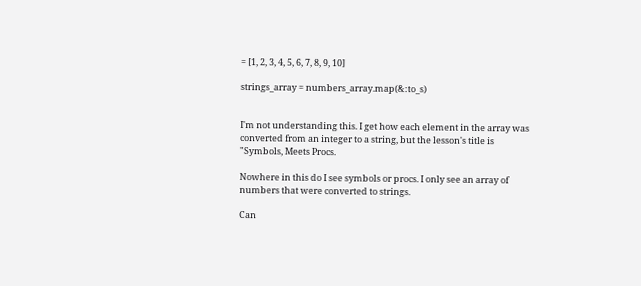= [1, 2, 3, 4, 5, 6, 7, 8, 9, 10]

strings_array = numbers_array.map(&:to_s)


I'm not understanding this. I get how each element in the array was converted from an integer to a string, but the lesson's title is "Symbols, Meets Procs.

Nowhere in this do I see symbols or procs. I only see an array of numbers that were converted to strings.

Can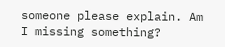someone please explain. Am I missing something?